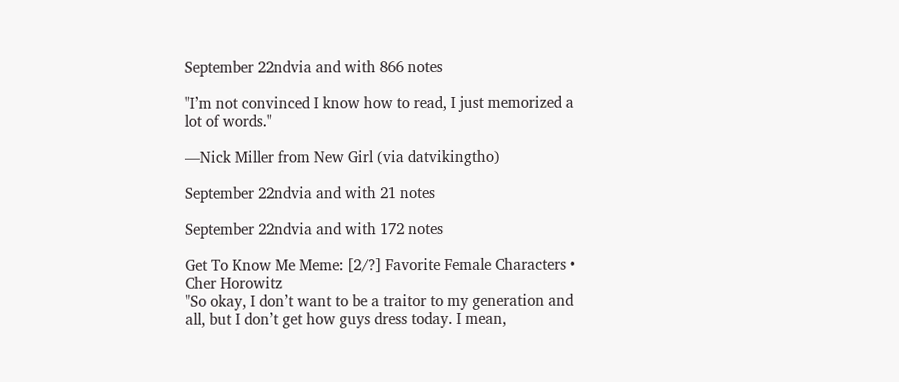September 22ndvia and with 866 notes

"I’m not convinced I know how to read, I just memorized a lot of words."

—Nick Miller from New Girl (via datvikingtho)

September 22ndvia and with 21 notes

September 22ndvia and with 172 notes

Get To Know Me Meme: [2/?] Favorite Female Characters • Cher Horowitz
"So okay, I don’t want to be a traitor to my generation and all, but I don’t get how guys dress today. I mean,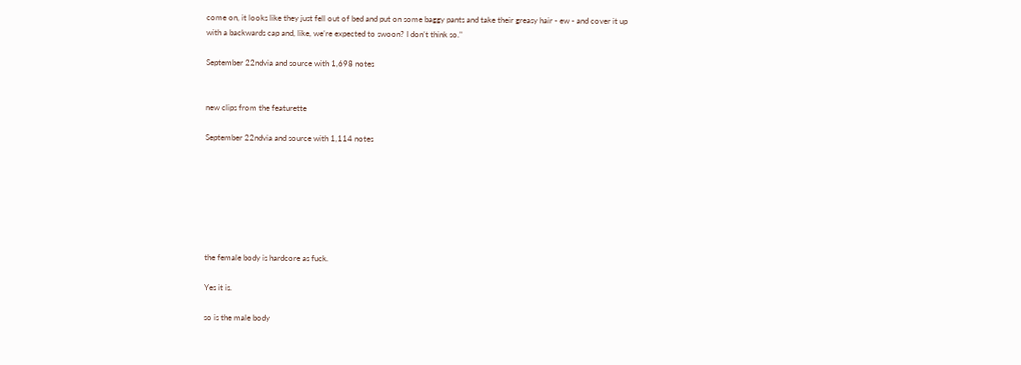come on, it looks like they just fell out of bed and put on some baggy pants and take their greasy hair - ew - and cover it up with a backwards cap and, like, we’re expected to swoon? I don’t think so."

September 22ndvia and source with 1,698 notes


new clips from the featurette

September 22ndvia and source with 1,114 notes







the female body is hardcore as fuck.

Yes it is.

so is the male body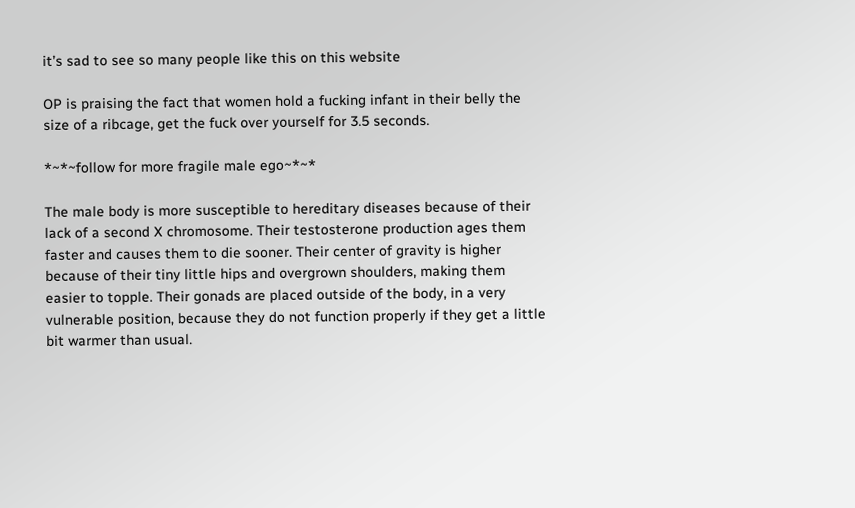it’s sad to see so many people like this on this website

OP is praising the fact that women hold a fucking infant in their belly the size of a ribcage, get the fuck over yourself for 3.5 seconds.

*~*~follow for more fragile male ego~*~*

The male body is more susceptible to hereditary diseases because of their lack of a second X chromosome. Their testosterone production ages them faster and causes them to die sooner. Their center of gravity is higher because of their tiny little hips and overgrown shoulders, making them easier to topple. Their gonads are placed outside of the body, in a very vulnerable position, because they do not function properly if they get a little bit warmer than usual.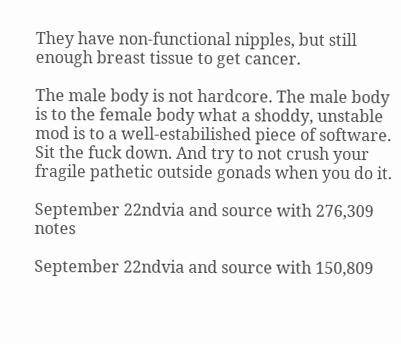They have non-functional nipples, but still enough breast tissue to get cancer.

The male body is not hardcore. The male body is to the female body what a shoddy, unstable mod is to a well-estabilished piece of software. Sit the fuck down. And try to not crush your fragile pathetic outside gonads when you do it.

September 22ndvia and source with 276,309 notes

September 22ndvia and source with 150,809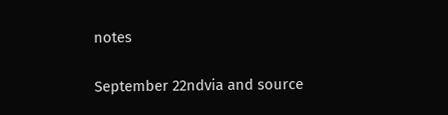notes

September 22ndvia and source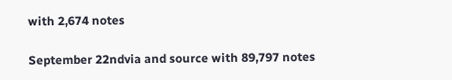with 2,674 notes

September 22ndvia and source with 89,797 notes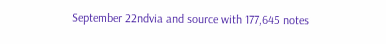September 22ndvia and source with 177,645 notes